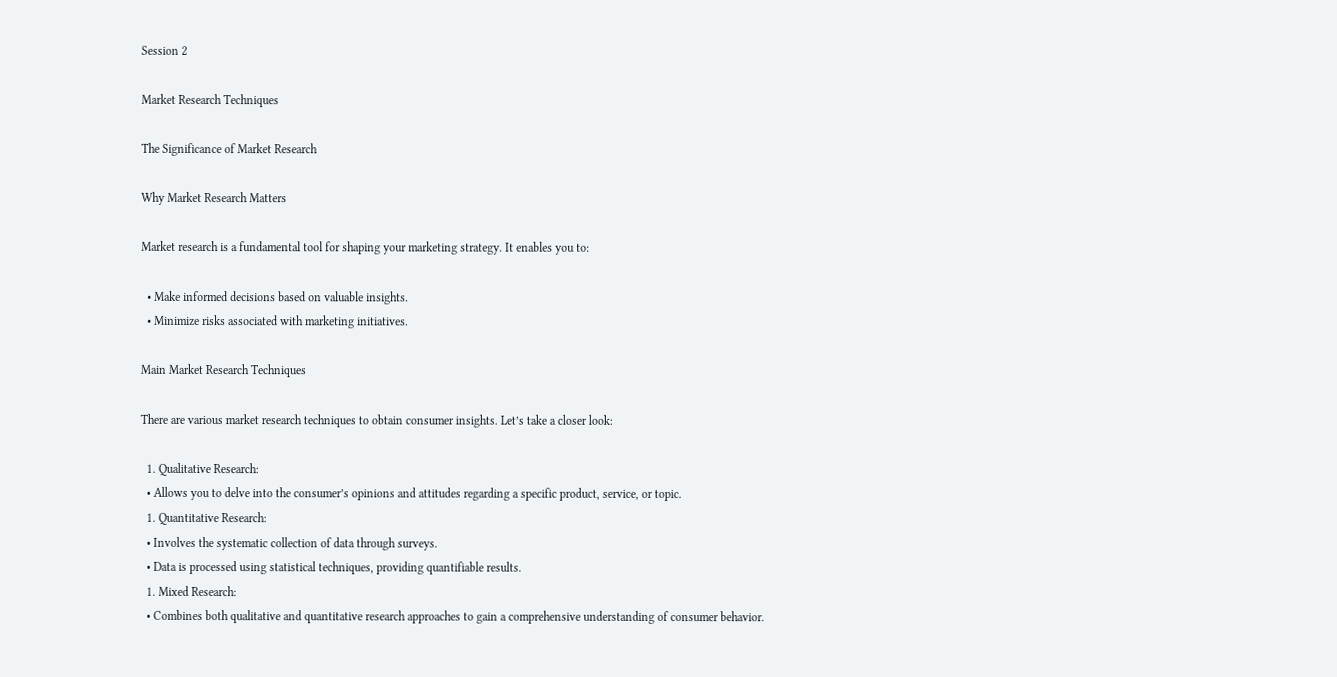Session 2

Market Research Techniques

The Significance of Market Research

Why Market Research Matters

Market research is a fundamental tool for shaping your marketing strategy. It enables you to:

  • Make informed decisions based on valuable insights.
  • Minimize risks associated with marketing initiatives.

Main Market Research Techniques

There are various market research techniques to obtain consumer insights. Let’s take a closer look:

  1. Qualitative Research:
  • Allows you to delve into the consumer’s opinions and attitudes regarding a specific product, service, or topic.
  1. Quantitative Research:
  • Involves the systematic collection of data through surveys.
  • Data is processed using statistical techniques, providing quantifiable results.
  1. Mixed Research:
  • Combines both qualitative and quantitative research approaches to gain a comprehensive understanding of consumer behavior.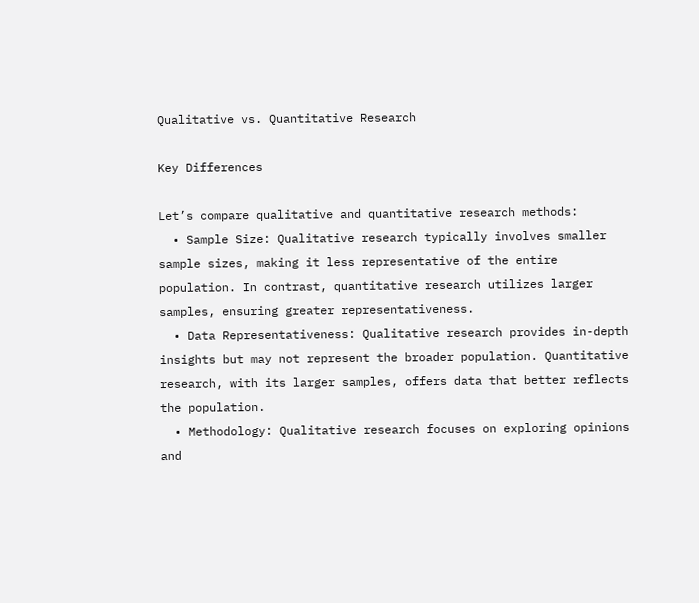Qualitative vs. Quantitative Research

Key Differences

Let’s compare qualitative and quantitative research methods:
  • Sample Size: Qualitative research typically involves smaller sample sizes, making it less representative of the entire population. In contrast, quantitative research utilizes larger samples, ensuring greater representativeness.
  • Data Representativeness: Qualitative research provides in-depth insights but may not represent the broader population. Quantitative research, with its larger samples, offers data that better reflects the population.
  • Methodology: Qualitative research focuses on exploring opinions and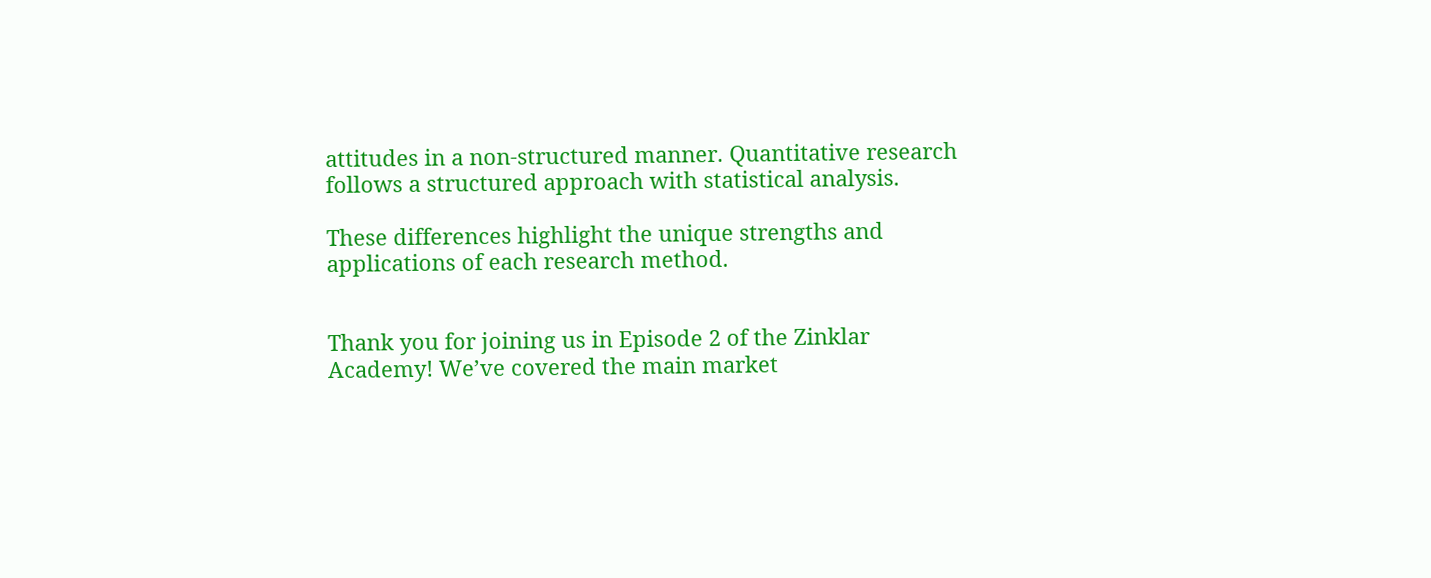attitudes in a non-structured manner. Quantitative research follows a structured approach with statistical analysis.

These differences highlight the unique strengths and applications of each research method.


Thank you for joining us in Episode 2 of the Zinklar Academy! We’ve covered the main market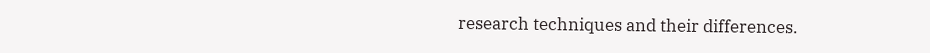research techniques and their differences.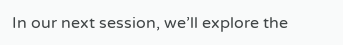In our next session, we’ll explore the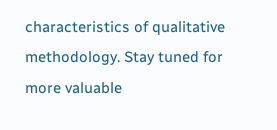characteristics of qualitative methodology. Stay tuned for more valuable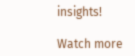insights!

Watch more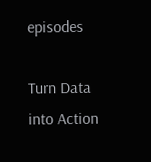episodes

Turn Data into Action